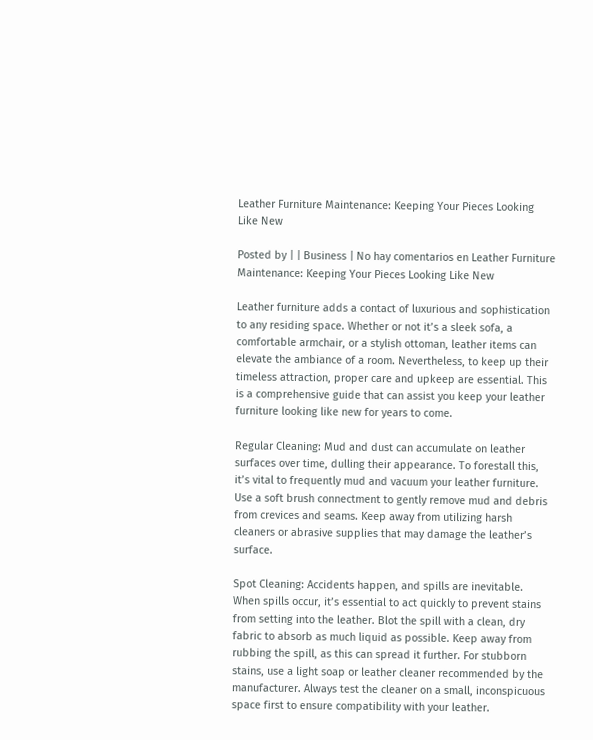Leather Furniture Maintenance: Keeping Your Pieces Looking Like New

Posted by | | Business | No hay comentarios en Leather Furniture Maintenance: Keeping Your Pieces Looking Like New

Leather furniture adds a contact of luxurious and sophistication to any residing space. Whether or not it’s a sleek sofa, a comfortable armchair, or a stylish ottoman, leather items can elevate the ambiance of a room. Nevertheless, to keep up their timeless attraction, proper care and upkeep are essential. This is a comprehensive guide that can assist you keep your leather furniture looking like new for years to come.

Regular Cleaning: Mud and dust can accumulate on leather surfaces over time, dulling their appearance. To forestall this, it’s vital to frequently mud and vacuum your leather furniture. Use a soft brush connectment to gently remove mud and debris from crevices and seams. Keep away from utilizing harsh cleaners or abrasive supplies that may damage the leather’s surface.

Spot Cleaning: Accidents happen, and spills are inevitable. When spills occur, it’s essential to act quickly to prevent stains from setting into the leather. Blot the spill with a clean, dry fabric to absorb as much liquid as possible. Keep away from rubbing the spill, as this can spread it further. For stubborn stains, use a light soap or leather cleaner recommended by the manufacturer. Always test the cleaner on a small, inconspicuous space first to ensure compatibility with your leather.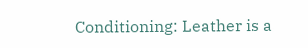Conditioning: Leather is a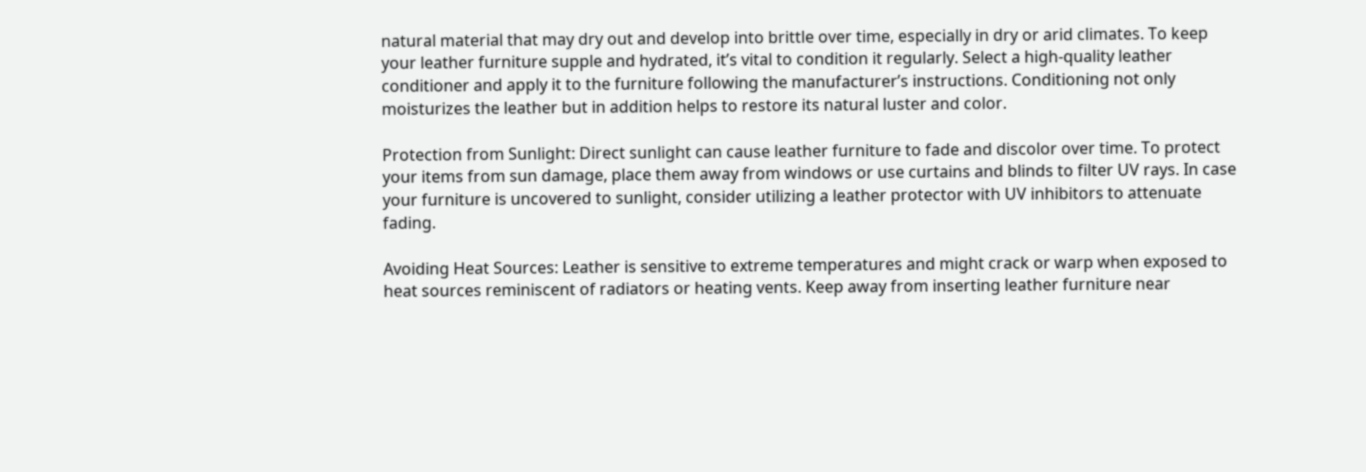natural material that may dry out and develop into brittle over time, especially in dry or arid climates. To keep your leather furniture supple and hydrated, it’s vital to condition it regularly. Select a high-quality leather conditioner and apply it to the furniture following the manufacturer’s instructions. Conditioning not only moisturizes the leather but in addition helps to restore its natural luster and color.

Protection from Sunlight: Direct sunlight can cause leather furniture to fade and discolor over time. To protect your items from sun damage, place them away from windows or use curtains and blinds to filter UV rays. In case your furniture is uncovered to sunlight, consider utilizing a leather protector with UV inhibitors to attenuate fading.

Avoiding Heat Sources: Leather is sensitive to extreme temperatures and might crack or warp when exposed to heat sources reminiscent of radiators or heating vents. Keep away from inserting leather furniture near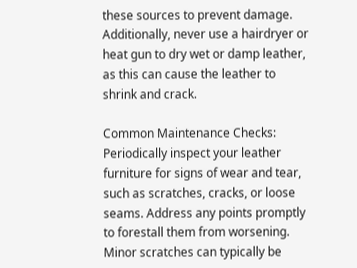these sources to prevent damage. Additionally, never use a hairdryer or heat gun to dry wet or damp leather, as this can cause the leather to shrink and crack.

Common Maintenance Checks: Periodically inspect your leather furniture for signs of wear and tear, such as scratches, cracks, or loose seams. Address any points promptly to forestall them from worsening. Minor scratches can typically be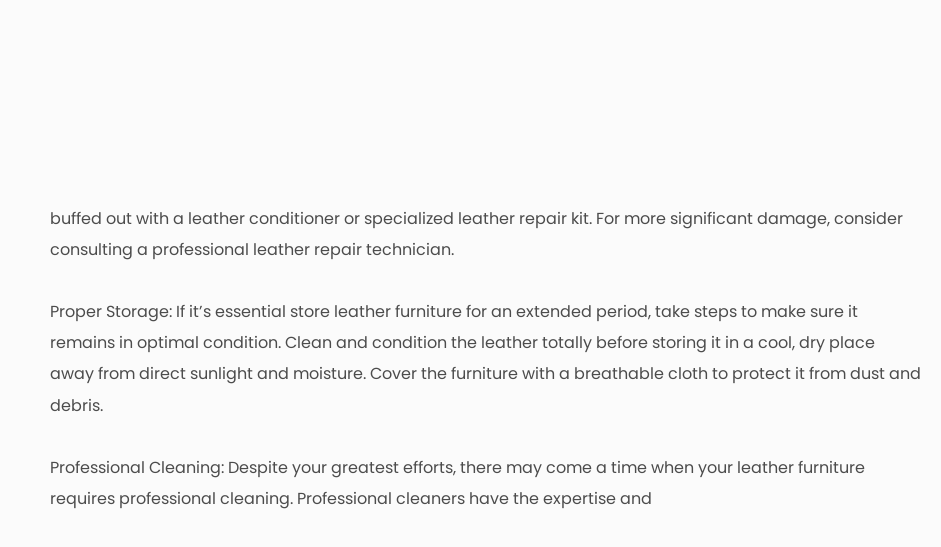buffed out with a leather conditioner or specialized leather repair kit. For more significant damage, consider consulting a professional leather repair technician.

Proper Storage: If it’s essential store leather furniture for an extended period, take steps to make sure it remains in optimal condition. Clean and condition the leather totally before storing it in a cool, dry place away from direct sunlight and moisture. Cover the furniture with a breathable cloth to protect it from dust and debris.

Professional Cleaning: Despite your greatest efforts, there may come a time when your leather furniture requires professional cleaning. Professional cleaners have the expertise and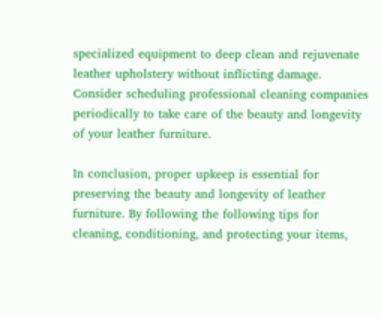specialized equipment to deep clean and rejuvenate leather upholstery without inflicting damage. Consider scheduling professional cleaning companies periodically to take care of the beauty and longevity of your leather furniture.

In conclusion, proper upkeep is essential for preserving the beauty and longevity of leather furniture. By following the following tips for cleaning, conditioning, and protecting your items,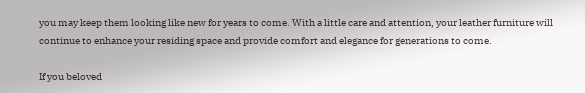you may keep them looking like new for years to come. With a little care and attention, your leather furniture will continue to enhance your residing space and provide comfort and elegance for generations to come.

If you beloved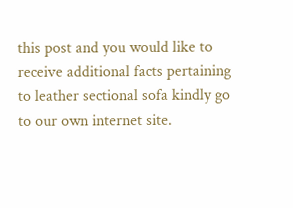this post and you would like to receive additional facts pertaining to leather sectional sofa kindly go to our own internet site.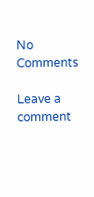No Comments

Leave a comment